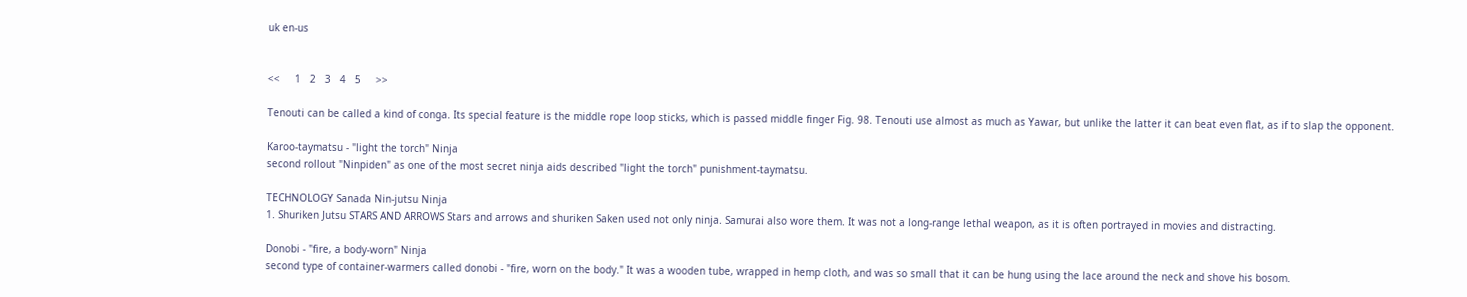uk en-us


<<     1   2   3   4   5     >>

Tenouti can be called a kind of conga. Its special feature is the middle rope loop sticks, which is passed middle finger Fig. 98. Tenouti use almost as much as Yawar, but unlike the latter it can beat even flat, as if to slap the opponent.

Karoo-taymatsu - "light the torch" Ninja
second rollout "Ninpiden" as one of the most secret ninja aids described "light the torch" punishment-taymatsu.

TECHNOLOGY Sanada Nin-jutsu Ninja
1. Shuriken Jutsu STARS AND ARROWS Stars and arrows and shuriken Saken used not only ninja. Samurai also wore them. It was not a long-range lethal weapon, as it is often portrayed in movies and distracting.

Donobi - "fire, a body-worn" Ninja
second type of container-warmers called donobi - "fire, worn on the body." It was a wooden tube, wrapped in hemp cloth, and was so small that it can be hung using the lace around the neck and shove his bosom.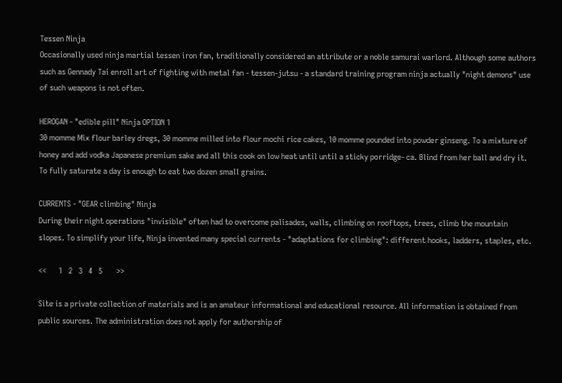Tessen Ninja
Occasionally used ninja martial tessen iron fan, traditionally considered an attribute or a noble samurai warlord. Although some authors such as Gennady Tai enroll art of fighting with metal fan - tessen-jutsu - a standard training program ninja actually "night demons" use of such weapons is not often.

HEROGAN - "edible pill" Ninja OPTION 1
30 momme Mix flour barley dregs, 30 momme milled into flour mochi rice cakes, 10 momme pounded into powder ginseng. To a mixture of honey and add vodka Japanese premium sake and all this cook on low heat until until a sticky porridge- ca. Blind from her ball and dry it. To fully saturate a day is enough to eat two dozen small grains.

CURRENTS - "GEAR climbing" Ninja
During their night operations "invisible" often had to overcome palisades, walls, climbing on rooftops, trees, climb the mountain slopes. To simplify your life, Ninja invented many special currents - "adaptations for climbing": different hooks, ladders, staples, etc.

<<      1   2   3   4   5       >>

Site is a private collection of materials and is an amateur informational and educational resource. All information is obtained from public sources. The administration does not apply for authorship of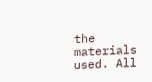the materials used. All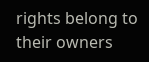rights belong to their owners